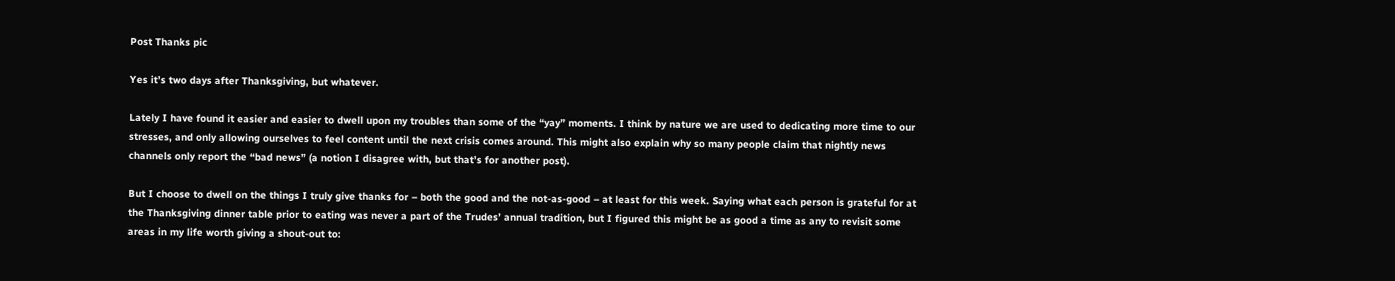Post Thanks pic

Yes it’s two days after Thanksgiving, but whatever.

Lately I have found it easier and easier to dwell upon my troubles than some of the “yay” moments. I think by nature we are used to dedicating more time to our stresses, and only allowing ourselves to feel content until the next crisis comes around. This might also explain why so many people claim that nightly news channels only report the “bad news” (a notion I disagree with, but that’s for another post).

But I choose to dwell on the things I truly give thanks for – both the good and the not-as-good – at least for this week. Saying what each person is grateful for at the Thanksgiving dinner table prior to eating was never a part of the Trudes’ annual tradition, but I figured this might be as good a time as any to revisit some areas in my life worth giving a shout-out to: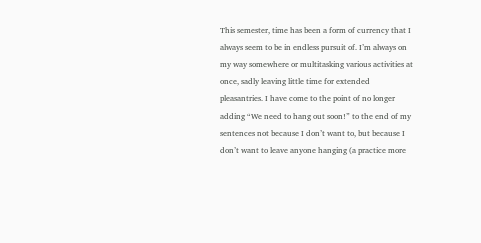This semester, time has been a form of currency that I always seem to be in endless pursuit of. I’m always on my way somewhere or multitasking various activities at once, sadly leaving little time for extended pleasantries. I have come to the point of no longer adding “We need to hang out soon!” to the end of my sentences not because I don’t want to, but because I don’t want to leave anyone hanging (a practice more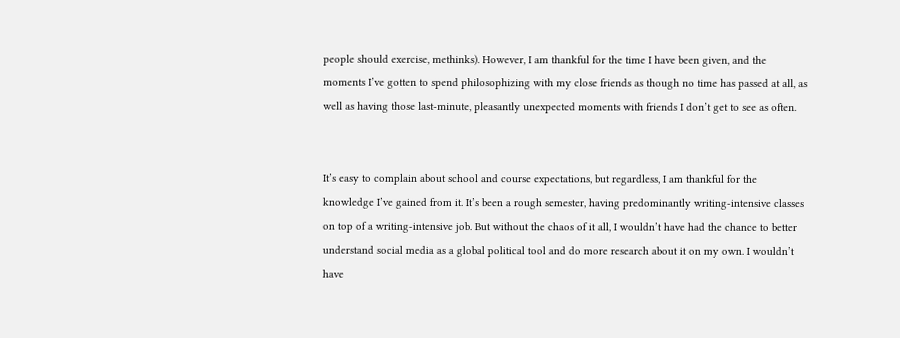people should exercise, methinks). However, I am thankful for the time I have been given, and the moments I’ve gotten to spend philosophizing with my close friends as though no time has passed at all, as well as having those last-minute, pleasantly unexpected moments with friends I don’t get to see as often.


It’s easy to complain about school and course expectations, but regardless, I am thankful for the knowledge I’ve gained from it. It’s been a rough semester, having predominantly writing-intensive classes on top of a writing-intensive job. But without the chaos of it all, I wouldn’t have had the chance to better understand social media as a global political tool and do more research about it on my own. I wouldn’t have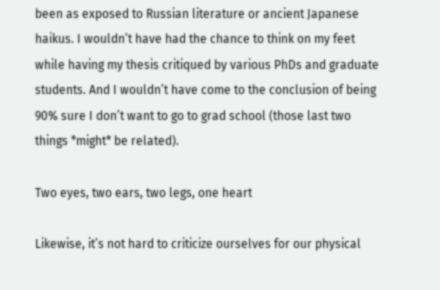been as exposed to Russian literature or ancient Japanese haikus. I wouldn’t have had the chance to think on my feet while having my thesis critiqued by various PhDs and graduate students. And I wouldn’t have come to the conclusion of being 90% sure I don’t want to go to grad school (those last two things *might* be related).

Two eyes, two ears, two legs, one heart

Likewise, it’s not hard to criticize ourselves for our physical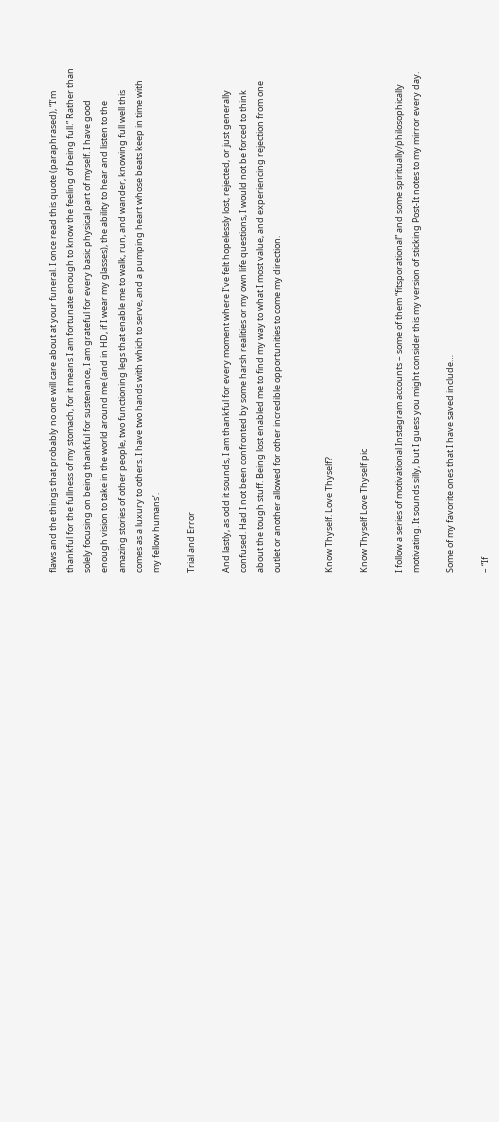flaws and the things that probably no one will care about at your funeral. I once read this quote (paraphrased), “I’m thankful for the fullness of my stomach, for it means I am fortunate enough to know the feeling of being full.” Rather than solely focusing on being thankful for sustenance, I am grateful for every basic physical part of myself. I have good enough vision to take in the world around me (and in HD, if I wear my glasses), the ability to hear and listen to the amazing stories of other people, two functioning legs that enable me to walk, run, and wander, knowing full well this comes as a luxury to others. I have two hands with which to serve, and a pumping heart whose beats keep in time with my fellow humans’.

Trial and Error

And lastly, as odd it sounds, I am thankful for every moment where I’ve felt hopelessly lost, rejected, or just generally confused. Had I not been confronted by some harsh realities or my own life questions, I would not be forced to think about the tough stuff. Being lost enabled me to find my way to what I most value, and experiencing rejection from one outlet or another allowed for other incredible opportunities to come my direction.


Know Thyself. Love Thyself?

Know Thyself Love Thyself pic

I follow a series of motivational Instagram accounts – some of them “fitsporational” and some spiritually/philosophically motivating. It sounds silly, but I guess you might consider this my version of sticking Post-It notes to my mirror every day.

Some of my favorite ones that I have saved include…

– “If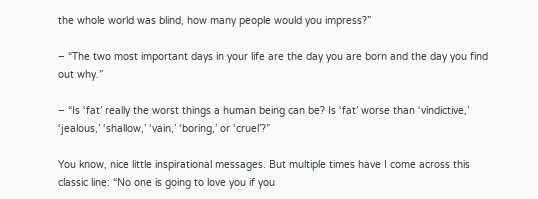the whole world was blind, how many people would you impress?”

– “The two most important days in your life are the day you are born and the day you find out why.”

– “Is ‘fat’ really the worst things a human being can be? Is ‘fat’ worse than ‘vindictive,’ ‘jealous,’ ‘shallow,’ ‘vain,’ ‘boring,’ or ‘cruel’?”

You know, nice little inspirational messages. But multiple times have I come across this classic line: “No one is going to love you if you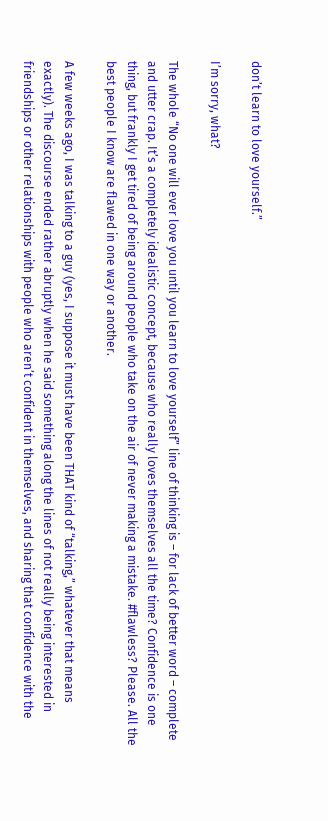don’t learn to love yourself.”

I’m sorry, what?

The whole “No one will ever love you until you learn to love yourself” line of thinking is – for lack of better word – complete and utter crap. It’s a completely idealistic concept, because who really loves themselves all the time? Confidence is one thing, but frankly I get tired of being around people who take on the air of never making a mistake. #flawless? Please. All the best people I know are flawed in one way or another.

A few weeks ago, I was talking to a guy (yes, I suppose it must have been THAT kind of “talking,” whatever that means exactly). The discourse ended rather abruptly when he said something along the lines of not really being interested in friendships or other relationships with people who aren’t confident in themselves, and sharing that confidence with the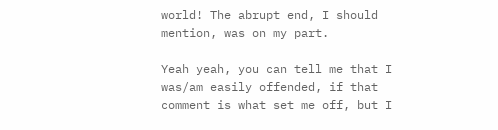world! The abrupt end, I should mention, was on my part.

Yeah yeah, you can tell me that I was/am easily offended, if that comment is what set me off, but I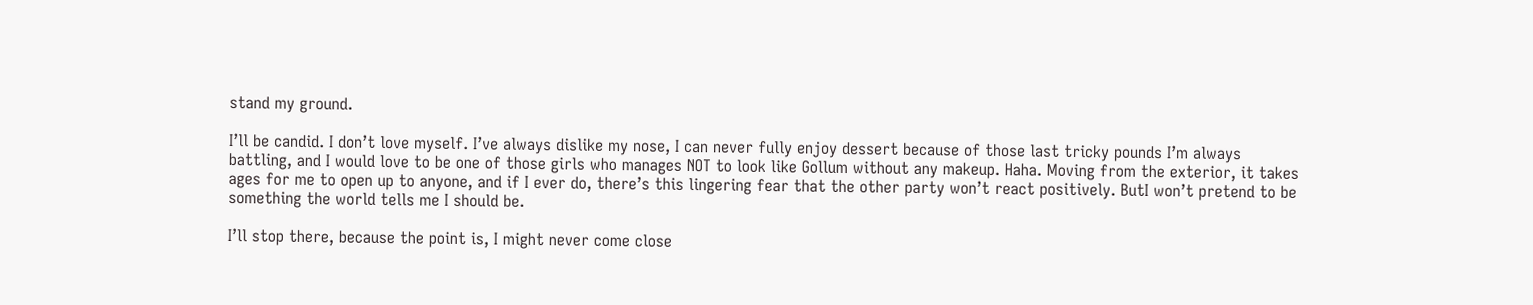stand my ground.

I’ll be candid. I don’t love myself. I’ve always dislike my nose, I can never fully enjoy dessert because of those last tricky pounds I’m always battling, and I would love to be one of those girls who manages NOT to look like Gollum without any makeup. Haha. Moving from the exterior, it takes ages for me to open up to anyone, and if I ever do, there’s this lingering fear that the other party won’t react positively. ButI won’t pretend to be something the world tells me I should be.

I’ll stop there, because the point is, I might never come close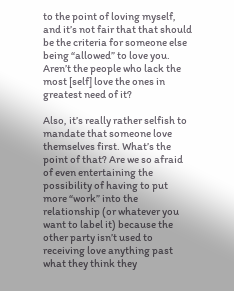to the point of loving myself, and it’s not fair that that should be the criteria for someone else being “allowed” to love you. Aren’t the people who lack the most [self] love the ones in greatest need of it?

Also, it’s really rather selfish to mandate that someone love themselves first. What’s the point of that? Are we so afraid of even entertaining the possibility of having to put more “work” into the relationship (or whatever you want to label it) because the other party isn’t used to receiving love anything past what they think they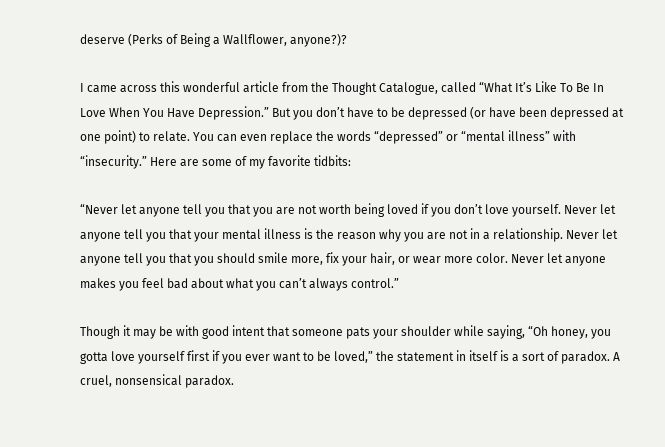deserve (Perks of Being a Wallflower, anyone?)?

I came across this wonderful article from the Thought Catalogue, called “What It’s Like To Be In Love When You Have Depression.” But you don’t have to be depressed (or have been depressed at one point) to relate. You can even replace the words “depressed” or “mental illness” with “insecurity.” Here are some of my favorite tidbits:

“Never let anyone tell you that you are not worth being loved if you don’t love yourself. Never let anyone tell you that your mental illness is the reason why you are not in a relationship. Never let anyone tell you that you should smile more, fix your hair, or wear more color. Never let anyone makes you feel bad about what you can’t always control.”

Though it may be with good intent that someone pats your shoulder while saying, “Oh honey, you gotta love yourself first if you ever want to be loved,” the statement in itself is a sort of paradox. A cruel, nonsensical paradox.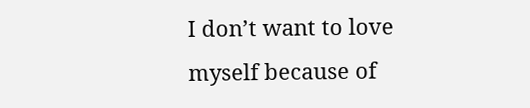I don’t want to love myself because of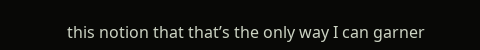this notion that that’s the only way I can garner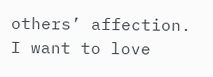others’ affection. I want to love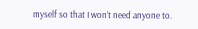myself so that I won’t need anyone to.